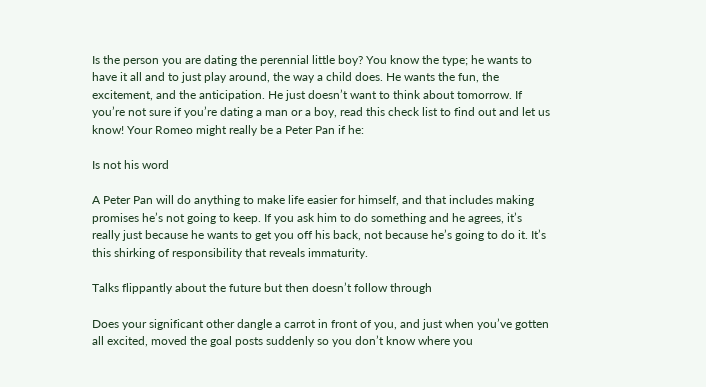Is the person you are dating the perennial little boy? You know the type; he wants to have it all and to just play around, the way a child does. He wants the fun, the excitement, and the anticipation. He just doesn’t want to think about tomorrow. If you’re not sure if you’re dating a man or a boy, read this check list to find out and let us know! Your Romeo might really be a Peter Pan if he:

Is not his word

A Peter Pan will do anything to make life easier for himself, and that includes making promises he’s not going to keep. If you ask him to do something and he agrees, it’s really just because he wants to get you off his back, not because he’s going to do it. It’s this shirking of responsibility that reveals immaturity.

Talks flippantly about the future but then doesn’t follow through

Does your significant other dangle a carrot in front of you, and just when you’ve gotten all excited, moved the goal posts suddenly so you don’t know where you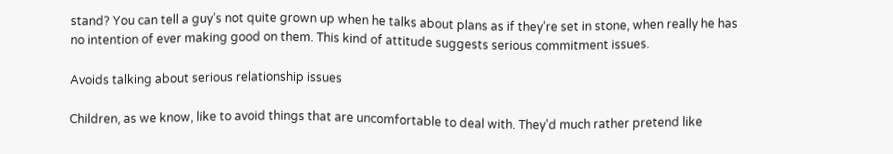stand? You can tell a guy’s not quite grown up when he talks about plans as if they’re set in stone, when really he has no intention of ever making good on them. This kind of attitude suggests serious commitment issues.

Avoids talking about serious relationship issues

Children, as we know, like to avoid things that are uncomfortable to deal with. They’d much rather pretend like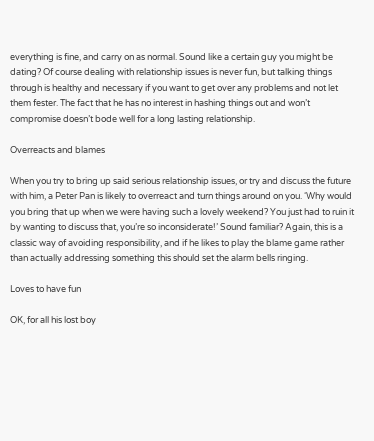everything is fine, and carry on as normal. Sound like a certain guy you might be dating? Of course dealing with relationship issues is never fun, but talking things through is healthy and necessary if you want to get over any problems and not let them fester. The fact that he has no interest in hashing things out and won’t compromise doesn’t bode well for a long lasting relationship.

Overreacts and blames

When you try to bring up said serious relationship issues, or try and discuss the future with him, a Peter Pan is likely to overreact and turn things around on you. ‘Why would you bring that up when we were having such a lovely weekend? You just had to ruin it by wanting to discuss that, you’re so inconsiderate!’ Sound familiar? Again, this is a classic way of avoiding responsibility, and if he likes to play the blame game rather than actually addressing something this should set the alarm bells ringing.

Loves to have fun

OK, for all his lost boy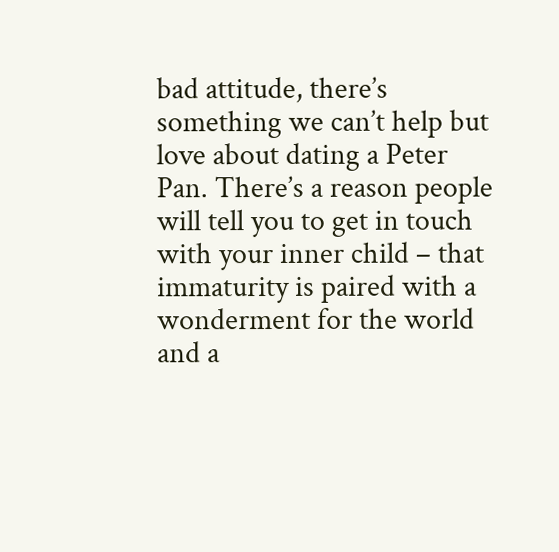bad attitude, there’s something we can’t help but love about dating a Peter Pan. There’s a reason people will tell you to get in touch with your inner child – that immaturity is paired with a wonderment for the world and a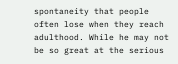spontaneity that people often lose when they reach adulthood. While he may not be so great at the serious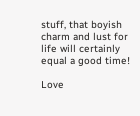stuff, that boyish charm and lust for life will certainly equal a good time!

Love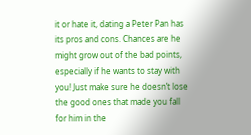it or hate it, dating a Peter Pan has its pros and cons. Chances are he might grow out of the bad points, especially if he wants to stay with you! Just make sure he doesn’t lose the good ones that made you fall for him in the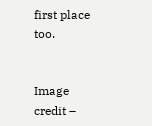first place too.


Image credit –